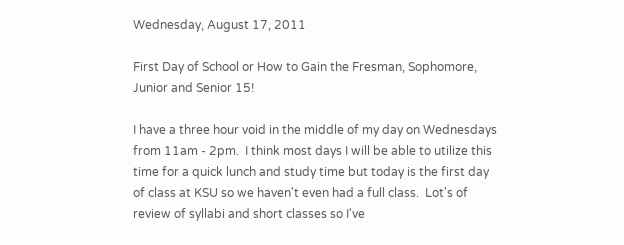Wednesday, August 17, 2011

First Day of School or How to Gain the Fresman, Sophomore, Junior and Senior 15!

I have a three hour void in the middle of my day on Wednesdays from 11am - 2pm.  I think most days I will be able to utilize this time for a quick lunch and study time but today is the first day of class at KSU so we haven't even had a full class.  Lot's of review of syllabi and short classes so I've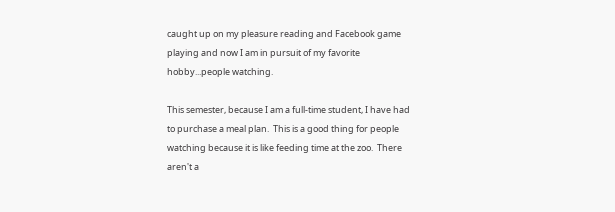caught up on my pleasure reading and Facebook game playing and now I am in pursuit of my favorite hobby...people watching.

This semester, because I am a full-time student, I have had to purchase a meal plan.  This is a good thing for people watching because it is like feeding time at the zoo.  There aren't a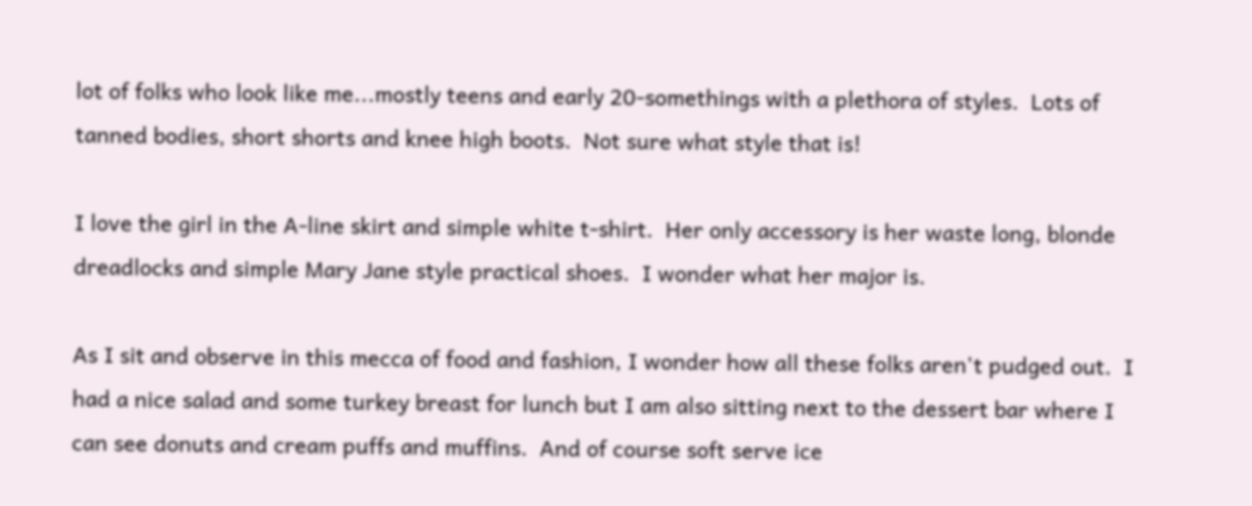lot of folks who look like me...mostly teens and early 20-somethings with a plethora of styles.  Lots of tanned bodies, short shorts and knee high boots.  Not sure what style that is!

I love the girl in the A-line skirt and simple white t-shirt.  Her only accessory is her waste long, blonde dreadlocks and simple Mary Jane style practical shoes.  I wonder what her major is.

As I sit and observe in this mecca of food and fashion, I wonder how all these folks aren't pudged out.  I had a nice salad and some turkey breast for lunch but I am also sitting next to the dessert bar where I can see donuts and cream puffs and muffins.  And of course soft serve ice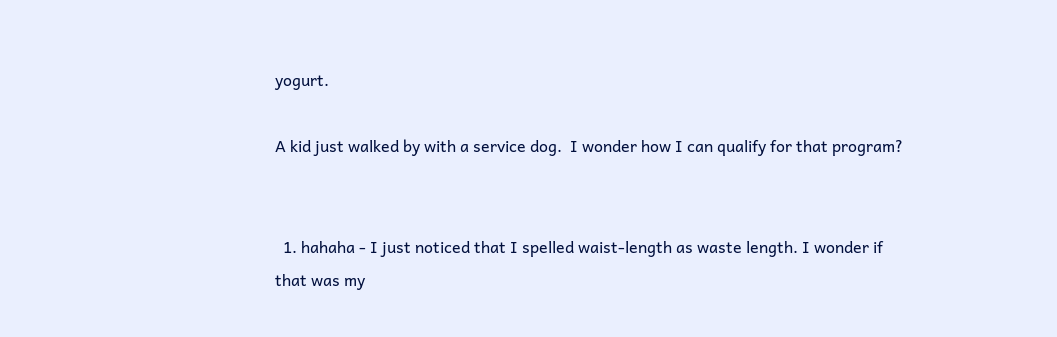yogurt.

A kid just walked by with a service dog.  I wonder how I can qualify for that program?


  1. hahaha - I just noticed that I spelled waist-length as waste length. I wonder if that was my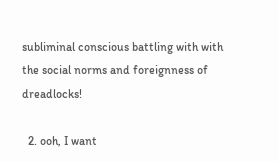subliminal conscious battling with with the social norms and foreignness of dreadlocks!

  2. ooh, I want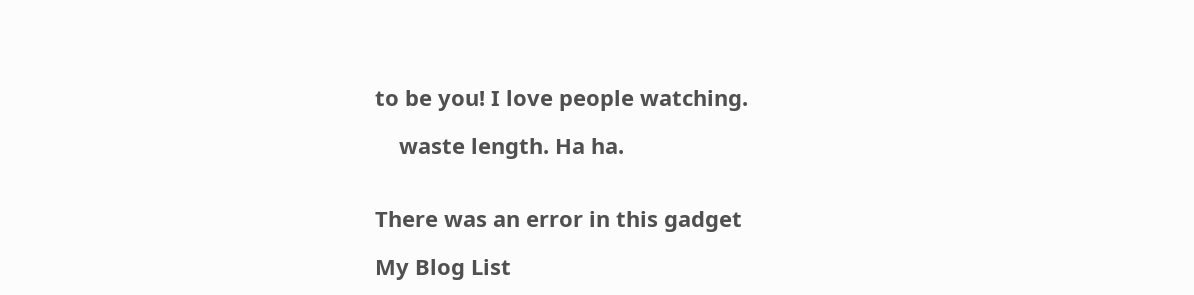to be you! I love people watching.

    waste length. Ha ha.


There was an error in this gadget

My Blog List